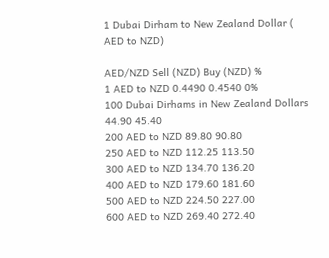1 Dubai Dirham to New Zealand Dollar ( AED to NZD)

AED/NZD Sell (NZD) Buy (NZD) %
1 AED to NZD 0.4490 0.4540 0%
100 Dubai Dirhams in New Zealand Dollars 44.90 45.40
200 AED to NZD 89.80 90.80
250 AED to NZD 112.25 113.50
300 AED to NZD 134.70 136.20
400 AED to NZD 179.60 181.60
500 AED to NZD 224.50 227.00
600 AED to NZD 269.40 272.40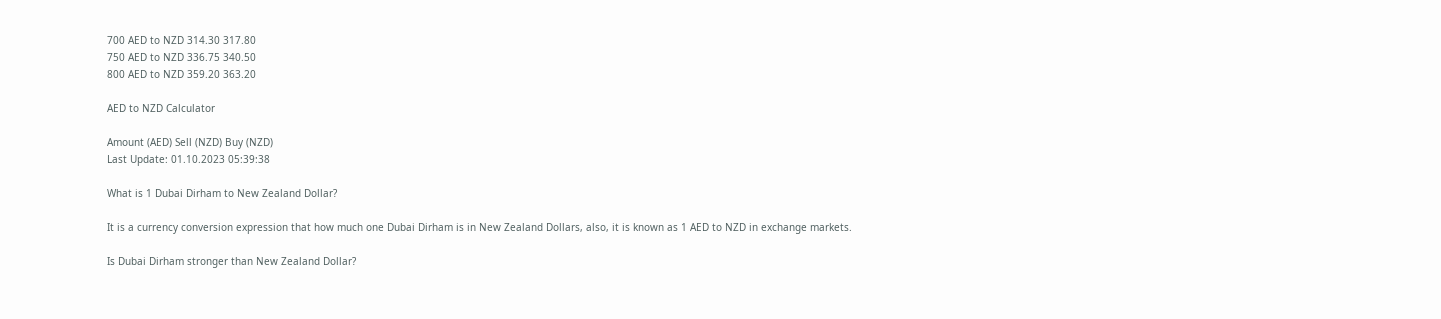700 AED to NZD 314.30 317.80
750 AED to NZD 336.75 340.50
800 AED to NZD 359.20 363.20

AED to NZD Calculator

Amount (AED) Sell (NZD) Buy (NZD)
Last Update: 01.10.2023 05:39:38

What is 1 Dubai Dirham to New Zealand Dollar?

It is a currency conversion expression that how much one Dubai Dirham is in New Zealand Dollars, also, it is known as 1 AED to NZD in exchange markets.

Is Dubai Dirham stronger than New Zealand Dollar?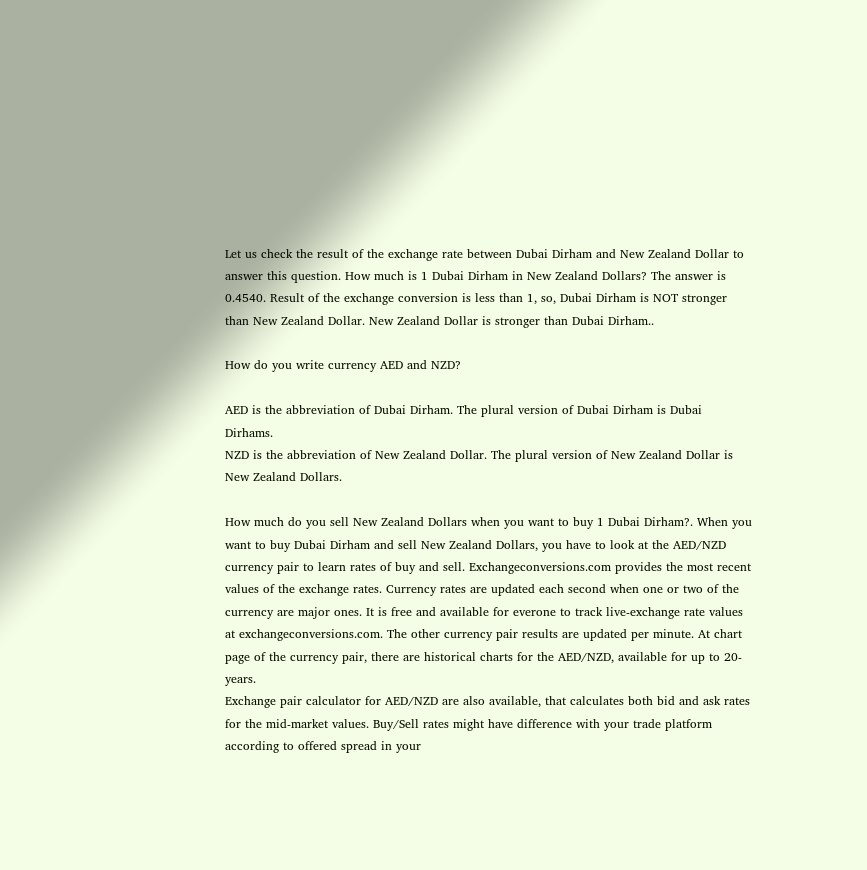Let us check the result of the exchange rate between Dubai Dirham and New Zealand Dollar to answer this question. How much is 1 Dubai Dirham in New Zealand Dollars? The answer is 0.4540. Result of the exchange conversion is less than 1, so, Dubai Dirham is NOT stronger than New Zealand Dollar. New Zealand Dollar is stronger than Dubai Dirham..

How do you write currency AED and NZD?

AED is the abbreviation of Dubai Dirham. The plural version of Dubai Dirham is Dubai Dirhams.
NZD is the abbreviation of New Zealand Dollar. The plural version of New Zealand Dollar is New Zealand Dollars.

How much do you sell New Zealand Dollars when you want to buy 1 Dubai Dirham?. When you want to buy Dubai Dirham and sell New Zealand Dollars, you have to look at the AED/NZD currency pair to learn rates of buy and sell. Exchangeconversions.com provides the most recent values of the exchange rates. Currency rates are updated each second when one or two of the currency are major ones. It is free and available for everone to track live-exchange rate values at exchangeconversions.com. The other currency pair results are updated per minute. At chart page of the currency pair, there are historical charts for the AED/NZD, available for up to 20-years.
Exchange pair calculator for AED/NZD are also available, that calculates both bid and ask rates for the mid-market values. Buy/Sell rates might have difference with your trade platform according to offered spread in your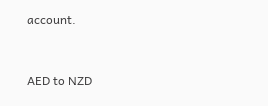account.


AED to NZD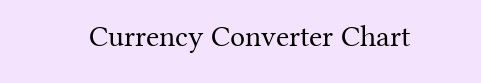Currency Converter Chart